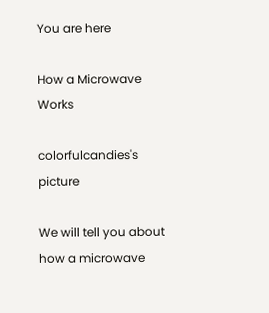You are here

How a Microwave Works

colorfulcandies's picture

We will tell you about how a microwave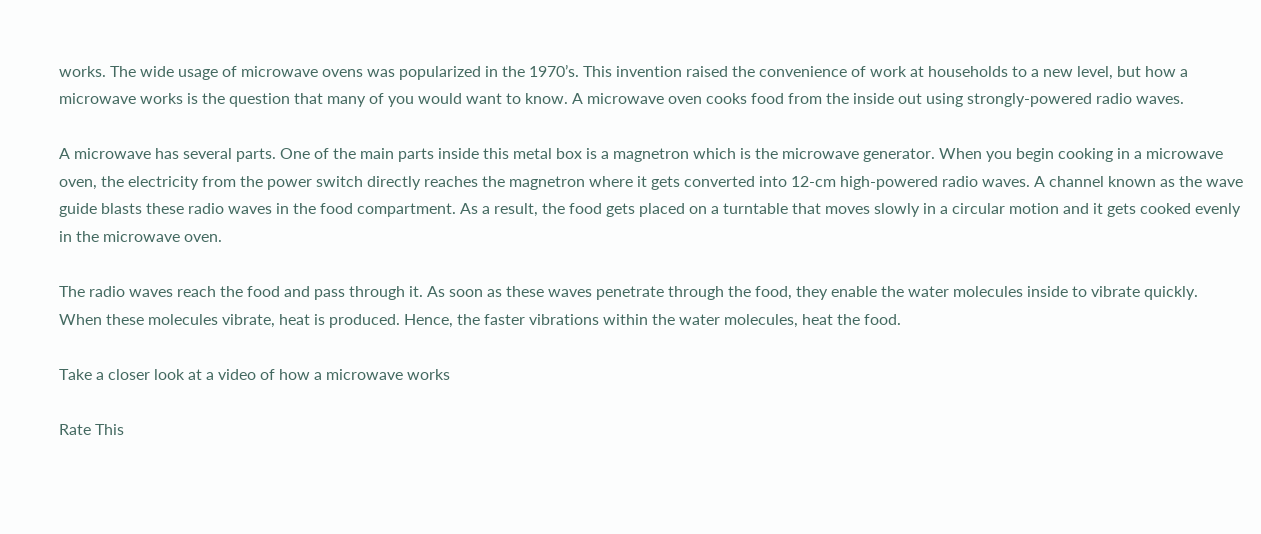works. The wide usage of microwave ovens was popularized in the 1970’s. This invention raised the convenience of work at households to a new level, but how a microwave works is the question that many of you would want to know. A microwave oven cooks food from the inside out using strongly-powered radio waves.

A microwave has several parts. One of the main parts inside this metal box is a magnetron which is the microwave generator. When you begin cooking in a microwave oven, the electricity from the power switch directly reaches the magnetron where it gets converted into 12-cm high-powered radio waves. A channel known as the wave guide blasts these radio waves in the food compartment. As a result, the food gets placed on a turntable that moves slowly in a circular motion and it gets cooked evenly in the microwave oven.

The radio waves reach the food and pass through it. As soon as these waves penetrate through the food, they enable the water molecules inside to vibrate quickly. When these molecules vibrate, heat is produced. Hence, the faster vibrations within the water molecules, heat the food.

Take a closer look at a video of how a microwave works

Rate This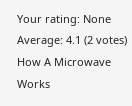Your rating: None
Average: 4.1 (2 votes)
How A Microwave Works